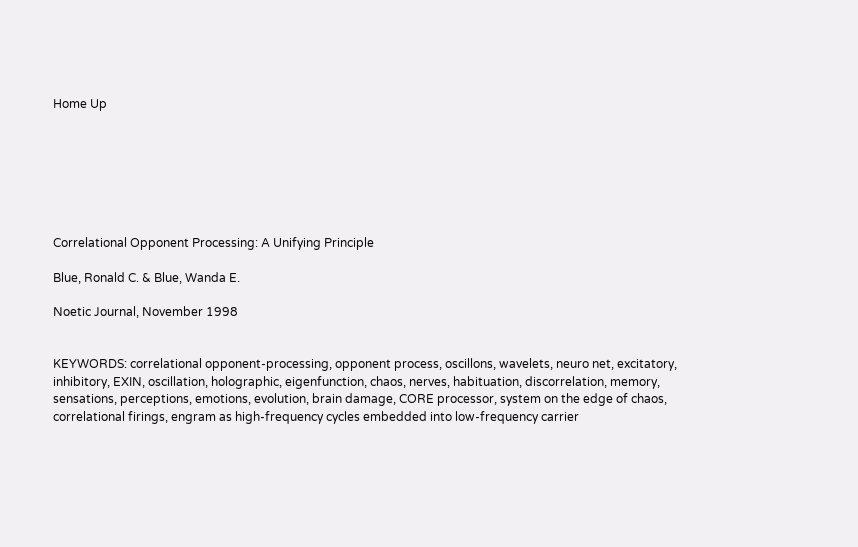Home Up







Correlational Opponent Processing: A Unifying Principle

Blue, Ronald C. & Blue, Wanda E.

Noetic Journal, November 1998


KEYWORDS: correlational opponent-processing, opponent process, oscillons, wavelets, neuro net, excitatory, inhibitory, EXIN, oscillation, holographic, eigenfunction, chaos, nerves, habituation, discorrelation, memory, sensations, perceptions, emotions, evolution, brain damage, CORE processor, system on the edge of chaos, correlational firings, engram as high-frequency cycles embedded into low-frequency carrier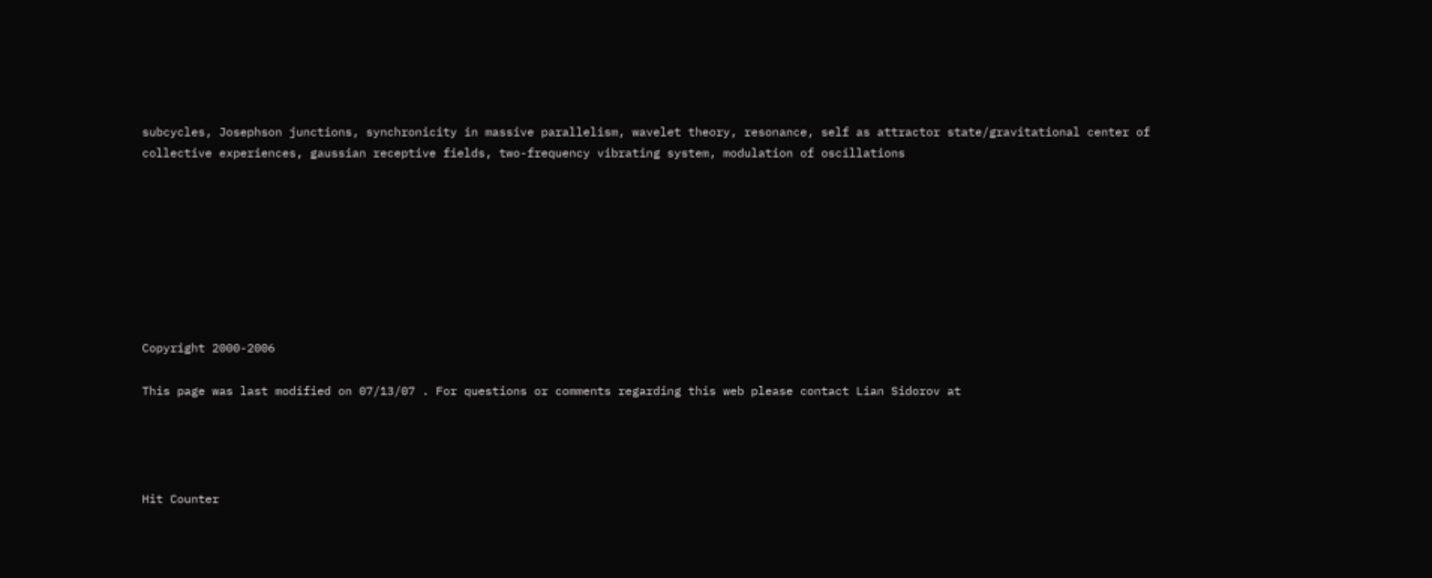subcycles, Josephson junctions, synchronicity in massive parallelism, wavelet theory, resonance, self as attractor state/gravitational center of collective experiences, gaussian receptive fields, two-frequency vibrating system, modulation of oscillations








Copyright 2000-2006

This page was last modified on 07/13/07 . For questions or comments regarding this web please contact Lian Sidorov at




Hit Counter